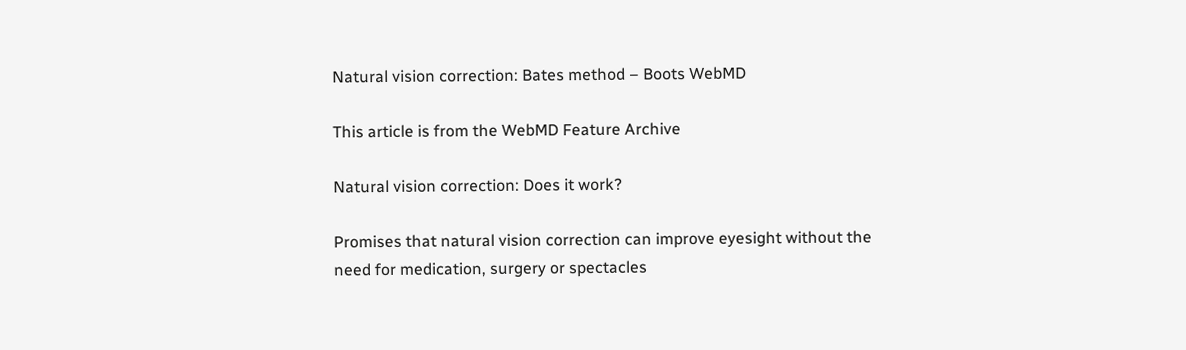Natural vision correction: Bates method – Boots WebMD

This article is from the WebMD Feature Archive

Natural vision correction: Does it work?

Promises that natural vision correction can improve eyesight without the
need for medication, surgery or spectacles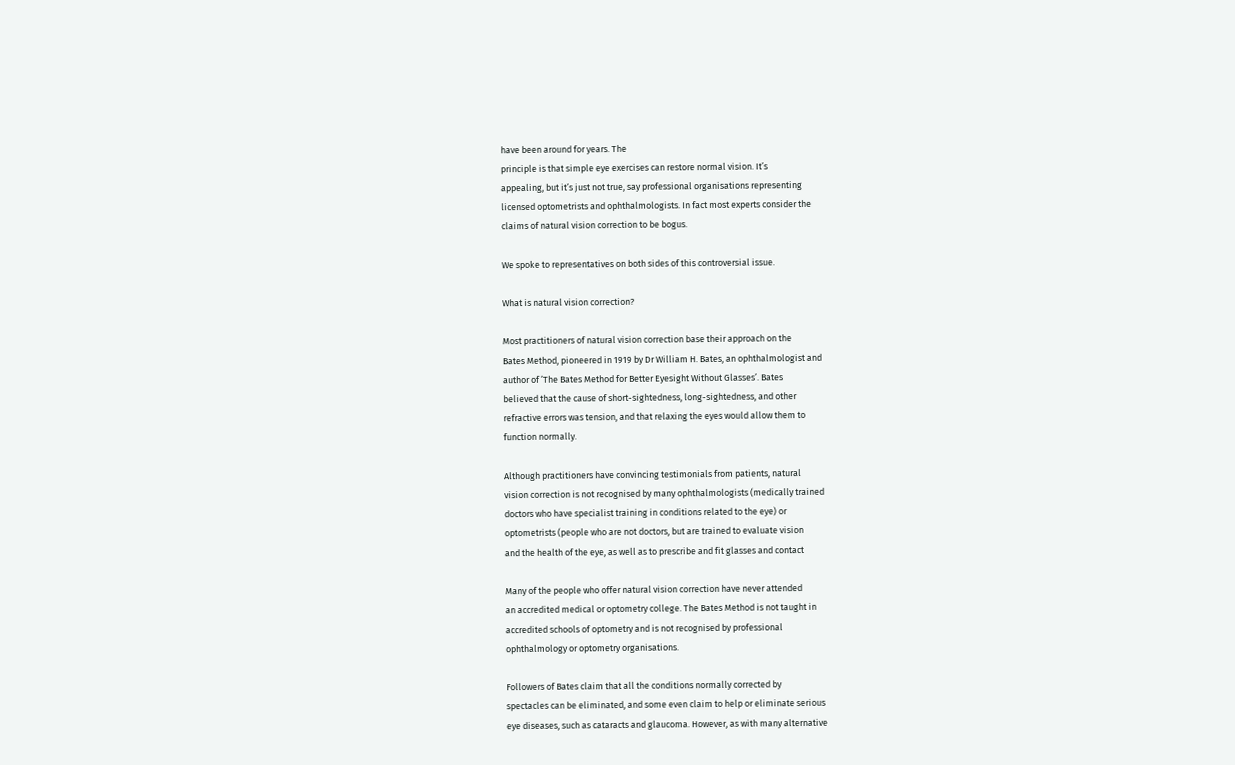have been around for years. The
principle is that simple eye exercises can restore normal vision. It’s
appealing, but it’s just not true, say professional organisations representing
licensed optometrists and ophthalmologists. In fact most experts consider the
claims of natural vision correction to be bogus.

We spoke to representatives on both sides of this controversial issue.

What is natural vision correction?

Most practitioners of natural vision correction base their approach on the
Bates Method, pioneered in 1919 by Dr William H. Bates, an ophthalmologist and
author of ’The Bates Method for Better Eyesight Without Glasses’. Bates
believed that the cause of short-sightedness, long-sightedness, and other
refractive errors was tension, and that relaxing the eyes would allow them to
function normally.

Although practitioners have convincing testimonials from patients, natural
vision correction is not recognised by many ophthalmologists (medically trained
doctors who have specialist training in conditions related to the eye) or
optometrists (people who are not doctors, but are trained to evaluate vision
and the health of the eye, as well as to prescribe and fit glasses and contact

Many of the people who offer natural vision correction have never attended
an accredited medical or optometry college. The Bates Method is not taught in
accredited schools of optometry and is not recognised by professional
ophthalmology or optometry organisations.

Followers of Bates claim that all the conditions normally corrected by
spectacles can be eliminated, and some even claim to help or eliminate serious
eye diseases, such as cataracts and glaucoma. However, as with many alternative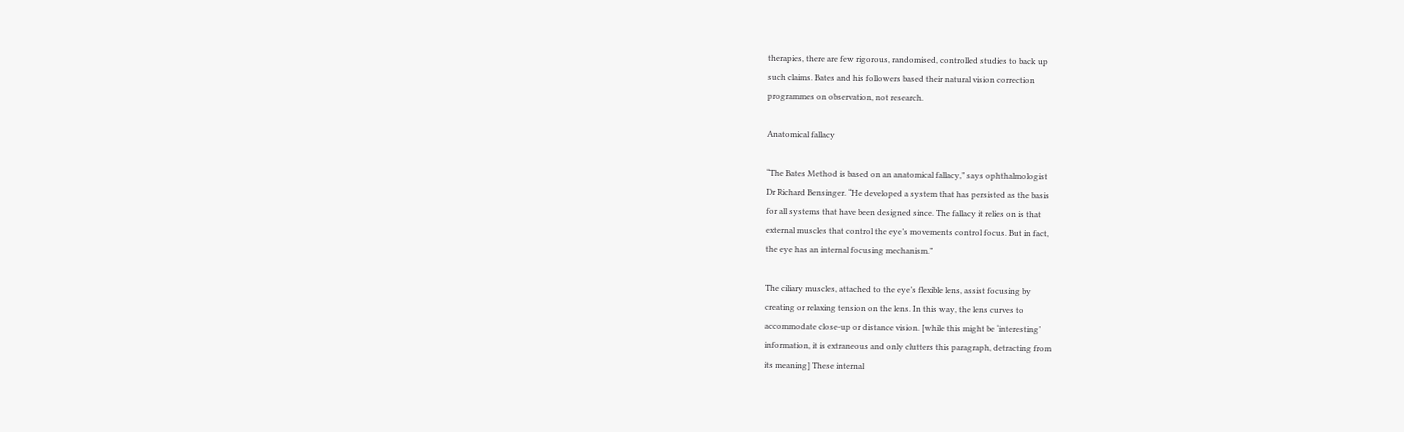therapies, there are few rigorous, randomised, controlled studies to back up
such claims. Bates and his followers based their natural vision correction
programmes on observation, not research.

Anatomical fallacy

“The Bates Method is based on an anatomical fallacy,” says ophthalmologist
Dr Richard Bensinger. “He developed a system that has persisted as the basis
for all systems that have been designed since. The fallacy it relies on is that
external muscles that control the eye’s movements control focus. But in fact,
the eye has an internal focusing mechanism.”

The ciliary muscles, attached to the eye’s flexible lens, assist focusing by
creating or relaxing tension on the lens. In this way, the lens curves to
accommodate close-up or distance vision. [while this might be ‘interesting’
information, it is extraneous and only clutters this paragraph, detracting from
its meaning] These internal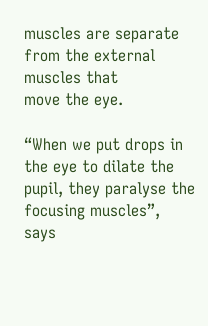muscles are separate from the external muscles that
move the eye.

“When we put drops in the eye to dilate the pupil, they paralyse the
focusing muscles”, says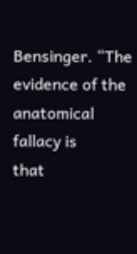Bensinger. “The evidence of the anatomical fallacy is
that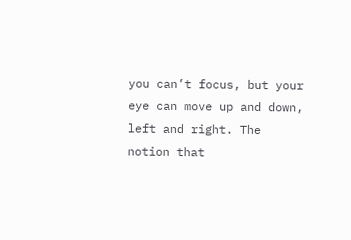you can’t focus, but your eye can move up and down, left and right. The
notion that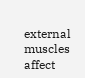external muscles affect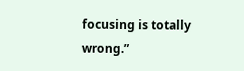focusing is totally wrong.”